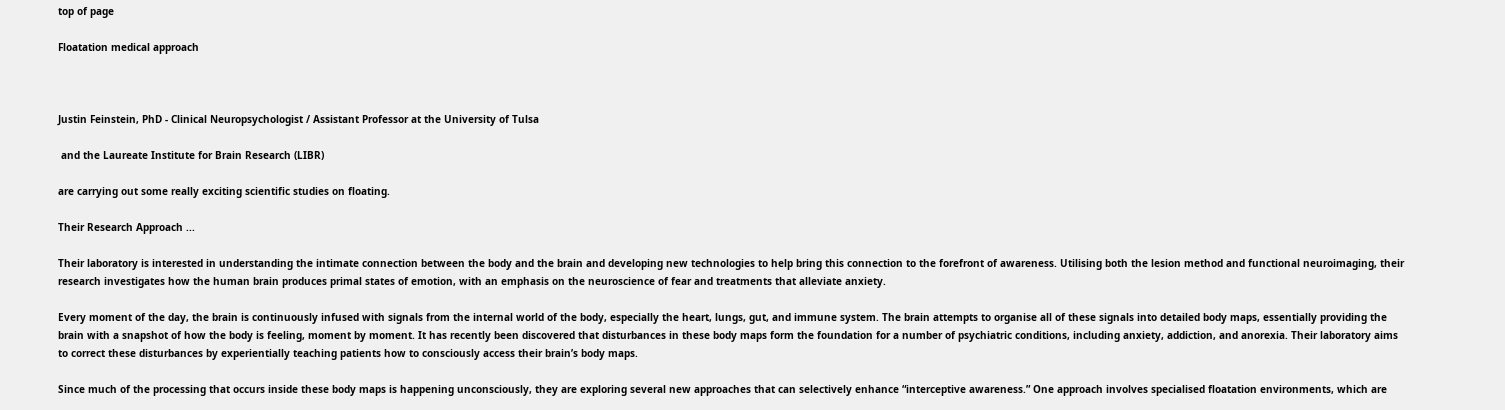top of page

Floatation medical approach



Justin Feinstein, PhD - Clinical Neuropsychologist / Assistant Professor at the University of Tulsa

 and the Laureate Institute for Brain Research (LIBR)

are carrying out some really exciting scientific studies on floating.

Their Research Approach ...

Their laboratory is interested in understanding the intimate connection between the body and the brain and developing new technologies to help bring this connection to the forefront of awareness. Utilising both the lesion method and functional neuroimaging, their research investigates how the human brain produces primal states of emotion, with an emphasis on the neuroscience of fear and treatments that alleviate anxiety.

Every moment of the day, the brain is continuously infused with signals from the internal world of the body, especially the heart, lungs, gut, and immune system. The brain attempts to organise all of these signals into detailed body maps, essentially providing the brain with a snapshot of how the body is feeling, moment by moment. It has recently been discovered that disturbances in these body maps form the foundation for a number of psychiatric conditions, including anxiety, addiction, and anorexia. Their laboratory aims to correct these disturbances by experientially teaching patients how to consciously access their brain’s body maps.

Since much of the processing that occurs inside these body maps is happening unconsciously, they are exploring several new approaches that can selectively enhance “interceptive awareness.” One approach involves specialised floatation environments, which are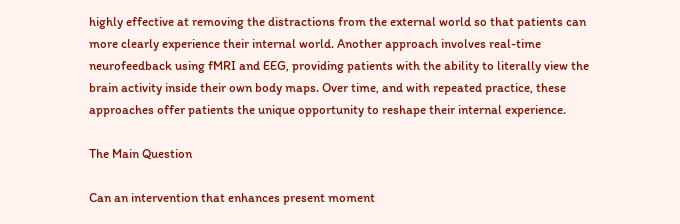highly effective at removing the distractions from the external world so that patients can more clearly experience their internal world. Another approach involves real-time neurofeedback using fMRI and EEG, providing patients with the ability to literally view the brain activity inside their own body maps. Over time, and with repeated practice, these approaches offer patients the unique opportunity to reshape their internal experience.

The Main Question

Can an intervention that enhances present moment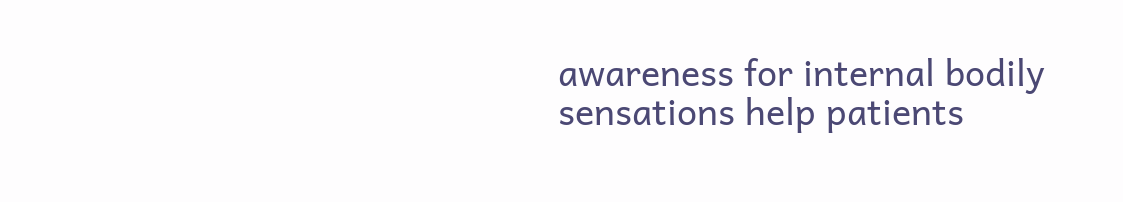awareness for internal bodily sensations help patients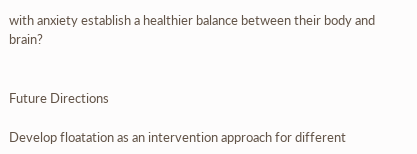with anxiety establish a healthier balance between their body and brain?


Future Directions

Develop floatation as an intervention approach for different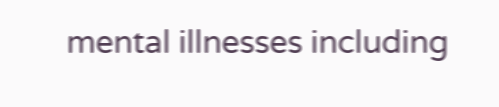mental illnesses including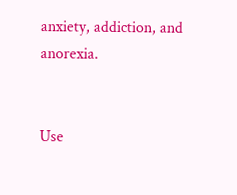anxiety, addiction, and anorexia.


Use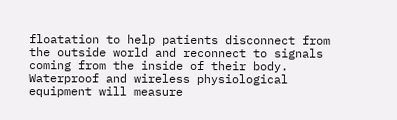floatation to help patients disconnect from the outside world and reconnect to signals coming from the inside of their body. Waterproof and wireless physiological equipment will measure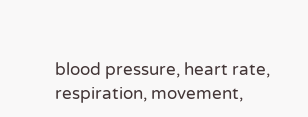blood pressure, heart rate, respiration, movement,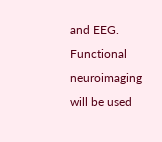and EEG. Functional neuroimaging will be used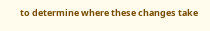to determine where these changes take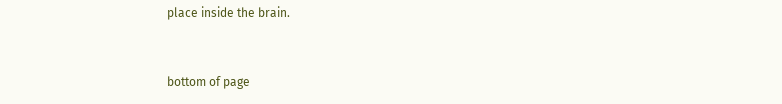place inside the brain.


bottom of page